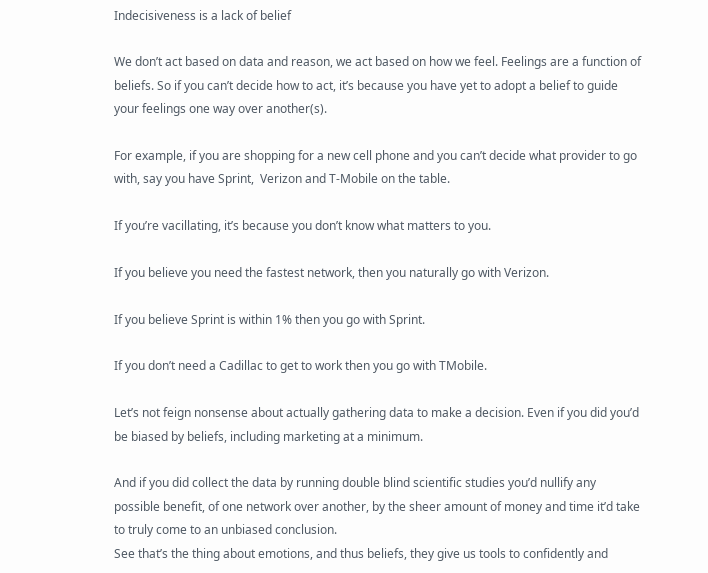Indecisiveness is a lack of belief

We don’t act based on data and reason, we act based on how we feel. Feelings are a function of beliefs. So if you can’t decide how to act, it’s because you have yet to adopt a belief to guide your feelings one way over another(s).

For example, if you are shopping for a new cell phone and you can’t decide what provider to go with, say you have Sprint,  Verizon and T-Mobile on the table.

If you’re vacillating, it’s because you don’t know what matters to you.

If you believe you need the fastest network, then you naturally go with Verizon.

If you believe Sprint is within 1% then you go with Sprint.

If you don’t need a Cadillac to get to work then you go with TMobile.

Let’s not feign nonsense about actually gathering data to make a decision. Even if you did you’d be biased by beliefs, including marketing at a minimum.

And if you did collect the data by running double blind scientific studies you’d nullify any possible benefit, of one network over another, by the sheer amount of money and time it’d take to truly come to an unbiased conclusion.
See that’s the thing about emotions, and thus beliefs, they give us tools to confidently and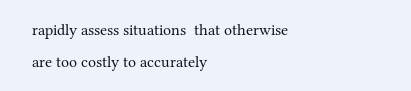rapidly assess situations  that otherwise are too costly to accurately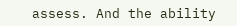assess. And the ability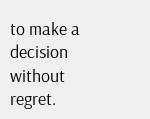to make a decision without regret.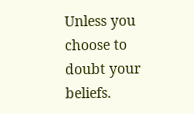Unless you choose to doubt your beliefs.